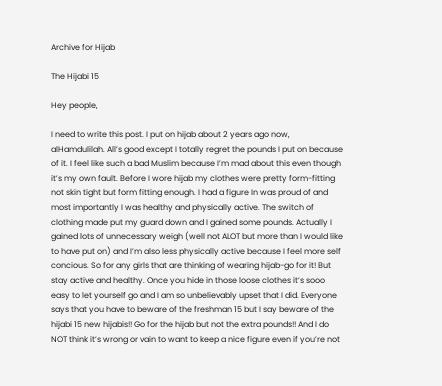Archive for Hijab

The Hijabi 15

Hey people,

I need to write this post. I put on hijab about 2 years ago now, alHamdulilah. All’s good except I totally regret the pounds I put on because of it. I feel like such a bad Muslim because I’m mad about this even though it’s my own fault. Before I wore hijab my clothes were pretty form-fitting not skin tight but form fitting enough. I had a figure In was proud of and most importantly I was healthy and physically active. The switch of clothing made put my guard down and I gained some pounds. Actually I gained lots of unnecessary weigh (well not ALOT but more than I would like to have put on) and I’m also less physically active because I feel more self concious. So for any girls that are thinking of wearing hijab-go for it! But stay active and healthy. Once you hide in those loose clothes it’s sooo easy to let yourself go and I am so unbelievably upset that I did. Everyone says that you have to beware of the freshman 15 but I say beware of the hijabi 15 new hijabis!! Go for the hijab but not the extra pounds!! And I do NOT think it’s wrong or vain to want to keep a nice figure even if you’re not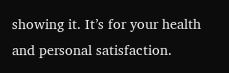showing it. It’s for your health and personal satisfaction.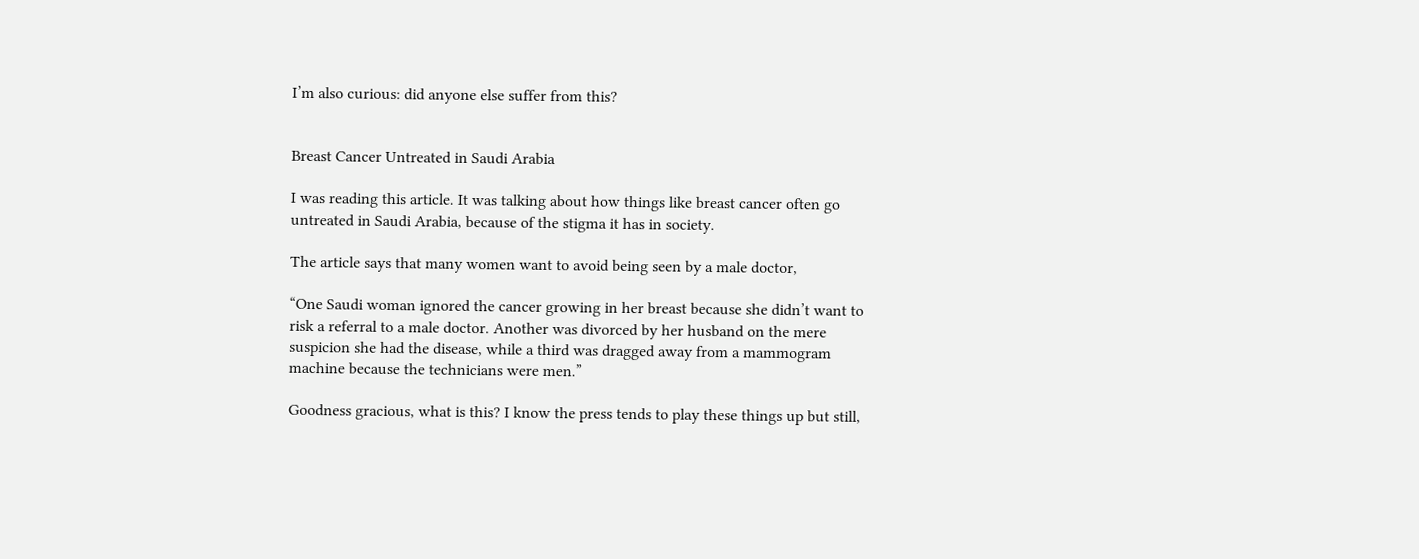I’m also curious: did anyone else suffer from this?


Breast Cancer Untreated in Saudi Arabia

I was reading this article. It was talking about how things like breast cancer often go untreated in Saudi Arabia, because of the stigma it has in society.

The article says that many women want to avoid being seen by a male doctor,

“One Saudi woman ignored the cancer growing in her breast because she didn’t want to risk a referral to a male doctor. Another was divorced by her husband on the mere suspicion she had the disease, while a third was dragged away from a mammogram machine because the technicians were men.”

Goodness gracious, what is this? I know the press tends to play these things up but still,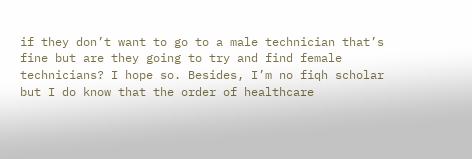if they don’t want to go to a male technician that’s fine but are they going to try and find female technicians? I hope so. Besides, I’m no fiqh scholar but I do know that the order of healthcare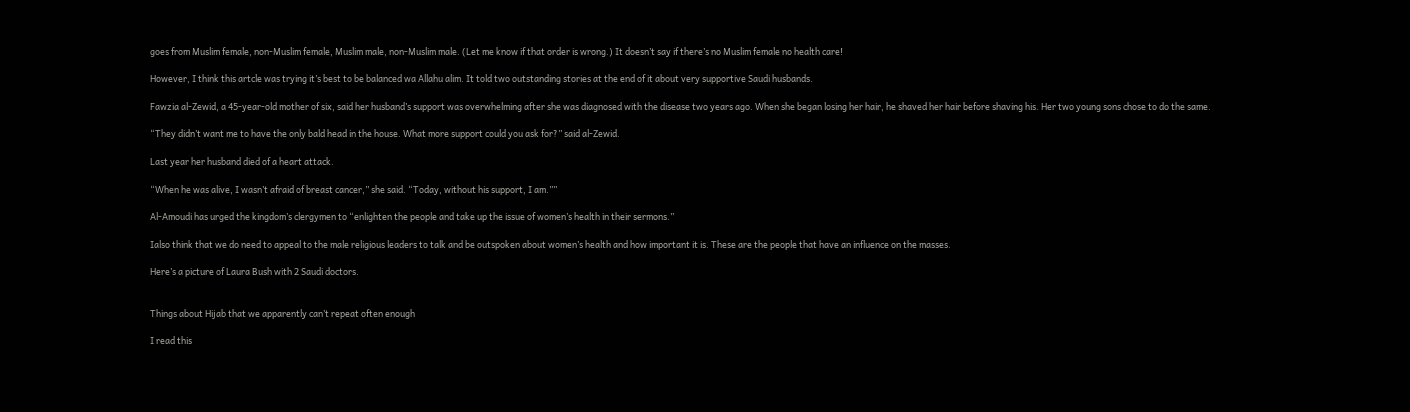goes from Muslim female, non-Muslim female, Muslim male, non-Muslim male. (Let me know if that order is wrong.) It doesn’t say if there’s no Muslim female no health care!

However, I think this artcle was trying it’s best to be balanced wa Allahu alim. It told two outstanding stories at the end of it about very supportive Saudi husbands.

Fawzia al-Zewid, a 45-year-old mother of six, said her husband’s support was overwhelming after she was diagnosed with the disease two years ago. When she began losing her hair, he shaved her hair before shaving his. Her two young sons chose to do the same.

“They didn’t want me to have the only bald head in the house. What more support could you ask for?” said al-Zewid.

Last year her husband died of a heart attack.

“When he was alive, I wasn’t afraid of breast cancer,” she said. “Today, without his support, I am.””

Al-Amoudi has urged the kingdom’s clergymen to “enlighten the people and take up the issue of women’s health in their sermons.”

Ialso think that we do need to appeal to the male religious leaders to talk and be outspoken about women’s health and how important it is. These are the people that have an influence on the masses.

Here’s a picture of Laura Bush with 2 Saudi doctors.


Things about Hijab that we apparently can’t repeat often enough

I read this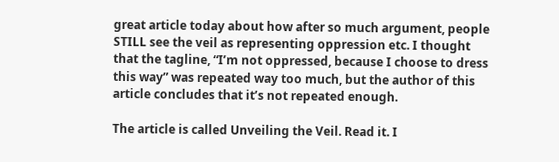great article today about how after so much argument, people STILL see the veil as representing oppression etc. I thought that the tagline, “I’m not oppressed, because I choose to dress this way” was repeated way too much, but the author of this article concludes that it’s not repeated enough.

The article is called Unveiling the Veil. Read it. I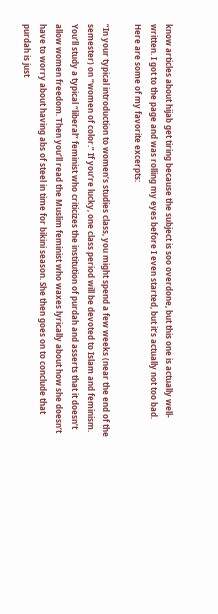know articles about hijab get tiring because the subject is soo overdone, but this one is actually well-written. I got to the page and was rolling my eyes before I even started, but it’s actually not too bad.
Here are some of my favorite excerpts:

“In your typical introduction to women’s studies class, you might spend a few weeks (near the end of the semester) on “women of color.” If you’re lucky, one class period will be devoted to Islam and feminism. You’ll study a typical “liberal” feminist who criticizes the institution of purdah and asserts that it doesn’t allow women freedom. Then you’ll read the Muslim feminist who waxes lyrically about how she doesn’t have to worry about having abs of steel in time for bikini season. She then goes on to conclude that purdah is just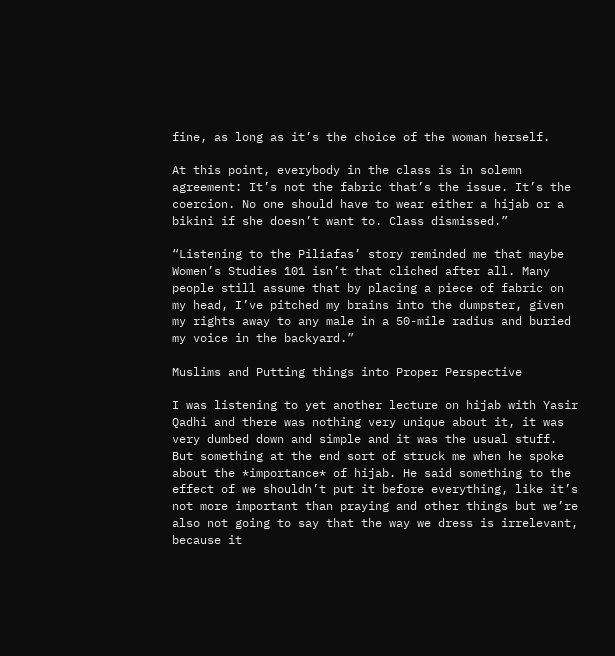fine, as long as it’s the choice of the woman herself.

At this point, everybody in the class is in solemn agreement: It’s not the fabric that’s the issue. It’s the coercion. No one should have to wear either a hijab or a bikini if she doesn’t want to. Class dismissed.”

“Listening to the Piliafas’ story reminded me that maybe Women’s Studies 101 isn’t that cliched after all. Many people still assume that by placing a piece of fabric on my head, I’ve pitched my brains into the dumpster, given my rights away to any male in a 50-mile radius and buried my voice in the backyard.”

Muslims and Putting things into Proper Perspective

I was listening to yet another lecture on hijab with Yasir Qadhi and there was nothing very unique about it, it was very dumbed down and simple and it was the usual stuff. But something at the end sort of struck me when he spoke about the *importance* of hijab. He said something to the effect of we shouldn’t put it before everything, like it’s not more important than praying and other things but we’re also not going to say that the way we dress is irrelevant, because it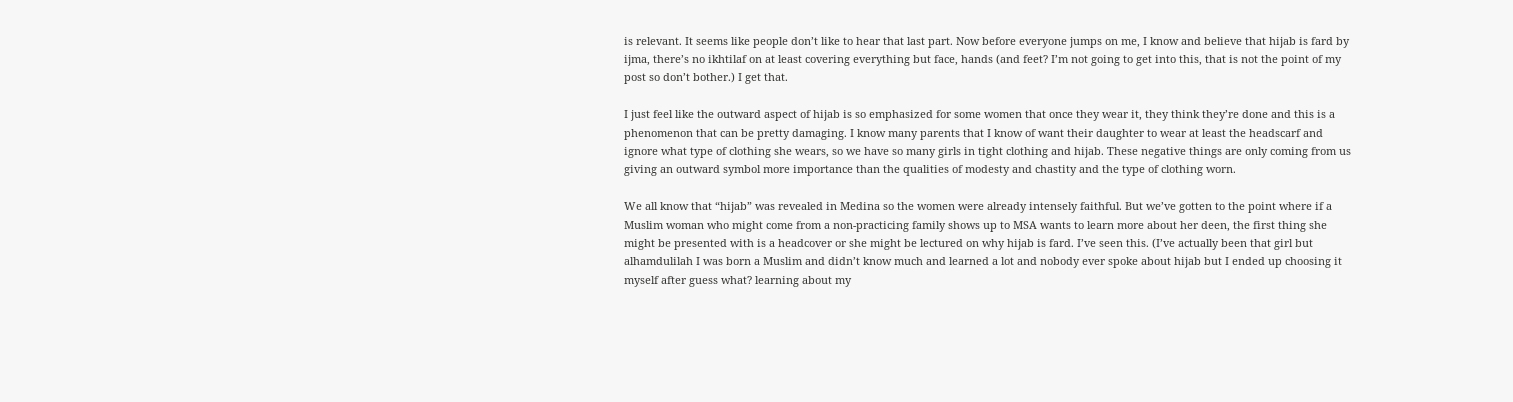is relevant. It seems like people don’t like to hear that last part. Now before everyone jumps on me, I know and believe that hijab is fard by ijma, there’s no ikhtilaf on at least covering everything but face, hands (and feet? I’m not going to get into this, that is not the point of my post so don’t bother.) I get that.

I just feel like the outward aspect of hijab is so emphasized for some women that once they wear it, they think they’re done and this is a phenomenon that can be pretty damaging. I know many parents that I know of want their daughter to wear at least the headscarf and ignore what type of clothing she wears, so we have so many girls in tight clothing and hijab. These negative things are only coming from us giving an outward symbol more importance than the qualities of modesty and chastity and the type of clothing worn.

We all know that “hijab” was revealed in Medina so the women were already intensely faithful. But we’ve gotten to the point where if a Muslim woman who might come from a non-practicing family shows up to MSA wants to learn more about her deen, the first thing she might be presented with is a headcover or she might be lectured on why hijab is fard. I’ve seen this. (I’ve actually been that girl but alhamdulilah I was born a Muslim and didn’t know much and learned a lot and nobody ever spoke about hijab but I ended up choosing it myself after guess what? learning about my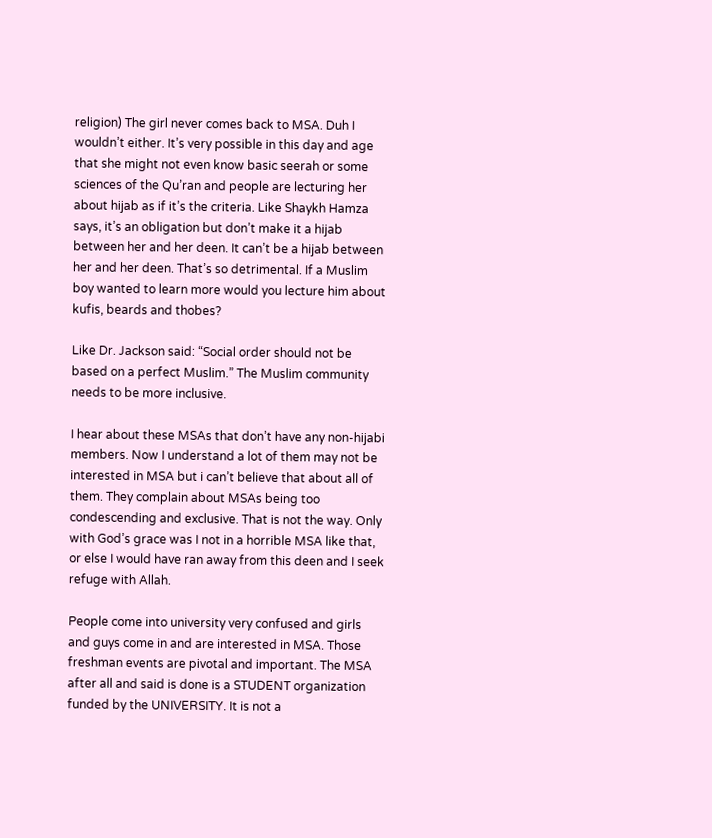religion) The girl never comes back to MSA. Duh I wouldn’t either. It’s very possible in this day and age that she might not even know basic seerah or some sciences of the Qu’ran and people are lecturing her about hijab as if it’s the criteria. Like Shaykh Hamza says, it’s an obligation but don’t make it a hijab between her and her deen. It can’t be a hijab between her and her deen. That’s so detrimental. If a Muslim boy wanted to learn more would you lecture him about kufis, beards and thobes?

Like Dr. Jackson said: “Social order should not be based on a perfect Muslim.” The Muslim community needs to be more inclusive.

I hear about these MSAs that don’t have any non-hijabi members. Now I understand a lot of them may not be interested in MSA but i can’t believe that about all of them. They complain about MSAs being too condescending and exclusive. That is not the way. Only with God’s grace was I not in a horrible MSA like that, or else I would have ran away from this deen and I seek refuge with Allah.

People come into university very confused and girls and guys come in and are interested in MSA. Those freshman events are pivotal and important. The MSA after all and said is done is a STUDENT organization funded by the UNIVERSITY. It is not a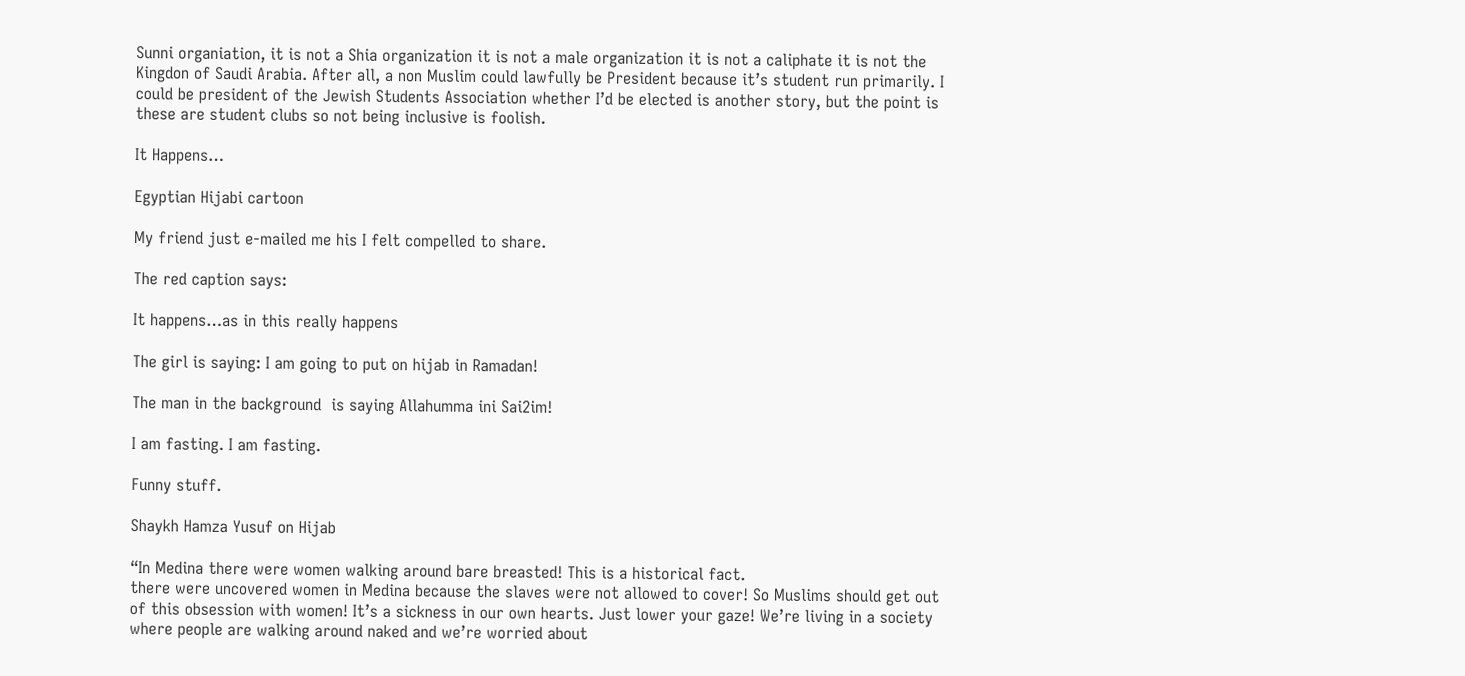Sunni organiation, it is not a Shia organization it is not a male organization it is not a caliphate it is not the Kingdon of Saudi Arabia. After all, a non Muslim could lawfully be President because it’s student run primarily. I could be president of the Jewish Students Association whether I’d be elected is another story, but the point is these are student clubs so not being inclusive is foolish.

It Happens…

Egyptian Hijabi cartoon

My friend just e-mailed me his I felt compelled to share.

The red caption says:

It happens…as in this really happens

The girl is saying: I am going to put on hijab in Ramadan!

The man in the background  is saying Allahumma ini Sai2im!

I am fasting. I am fasting.

Funny stuff.

Shaykh Hamza Yusuf on Hijab

“In Medina there were women walking around bare breasted! This is a historical fact.
there were uncovered women in Medina because the slaves were not allowed to cover! So Muslims should get out of this obsession with women! It’s a sickness in our own hearts. Just lower your gaze! We’re living in a society where people are walking around naked and we’re worried about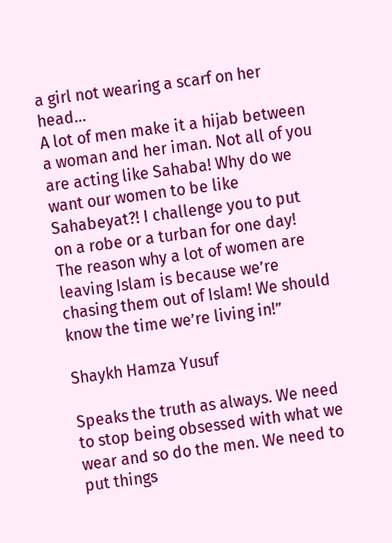a girl not wearing a scarf on her head…
A lot of men make it a hijab between a woman and her iman. Not all of you are acting like Sahaba! Why do we want our women to be like Sahabeyat?! I challenge you to put on a robe or a turban for one day! The reason why a lot of women are leaving Islam is because we’re chasing them out of Islam! We should know the time we’re living in!”

Shaykh Hamza Yusuf

Speaks the truth as always. We need to stop being obsessed with what we wear and so do the men. We need to put things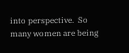into perspective.  So many women are being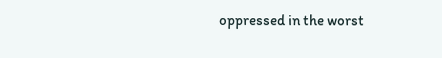oppressed in the worst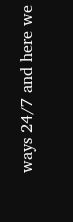ways 24/7 and here we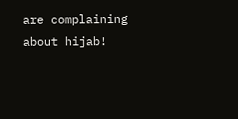are complaining about hijab!